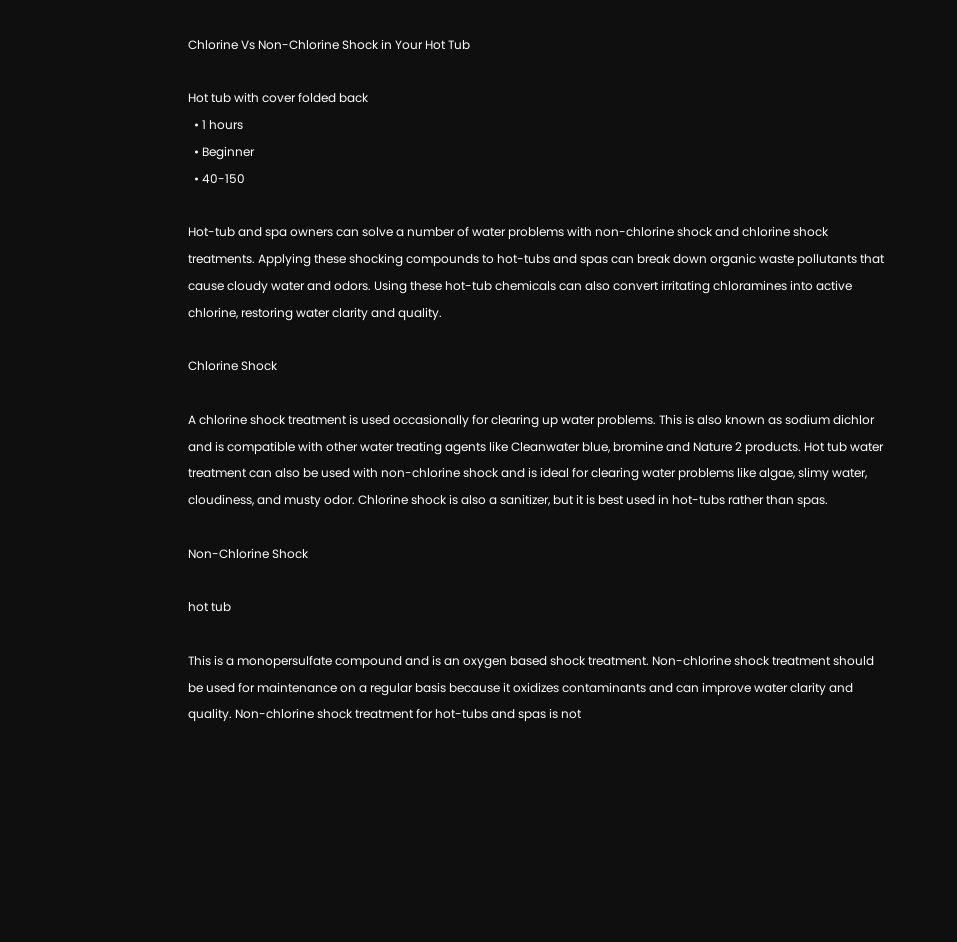Chlorine Vs Non-Chlorine Shock in Your Hot Tub

Hot tub with cover folded back
  • 1 hours
  • Beginner
  • 40-150

Hot-tub and spa owners can solve a number of water problems with non-chlorine shock and chlorine shock treatments. Applying these shocking compounds to hot-tubs and spas can break down organic waste pollutants that cause cloudy water and odors. Using these hot-tub chemicals can also convert irritating chloramines into active chlorine, restoring water clarity and quality.

Chlorine Shock

A chlorine shock treatment is used occasionally for clearing up water problems. This is also known as sodium dichlor and is compatible with other water treating agents like Cleanwater blue, bromine and Nature 2 products. Hot tub water treatment can also be used with non-chlorine shock and is ideal for clearing water problems like algae, slimy water, cloudiness, and musty odor. Chlorine shock is also a sanitizer, but it is best used in hot-tubs rather than spas.

Non-Chlorine Shock

hot tub

This is a monopersulfate compound and is an oxygen based shock treatment. Non-chlorine shock treatment should be used for maintenance on a regular basis because it oxidizes contaminants and can improve water clarity and quality. Non-chlorine shock treatment for hot-tubs and spas is not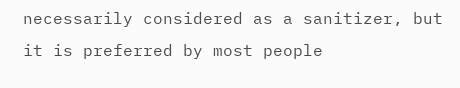necessarily considered as a sanitizer, but it is preferred by most people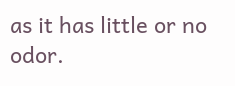as it has little or no odor.